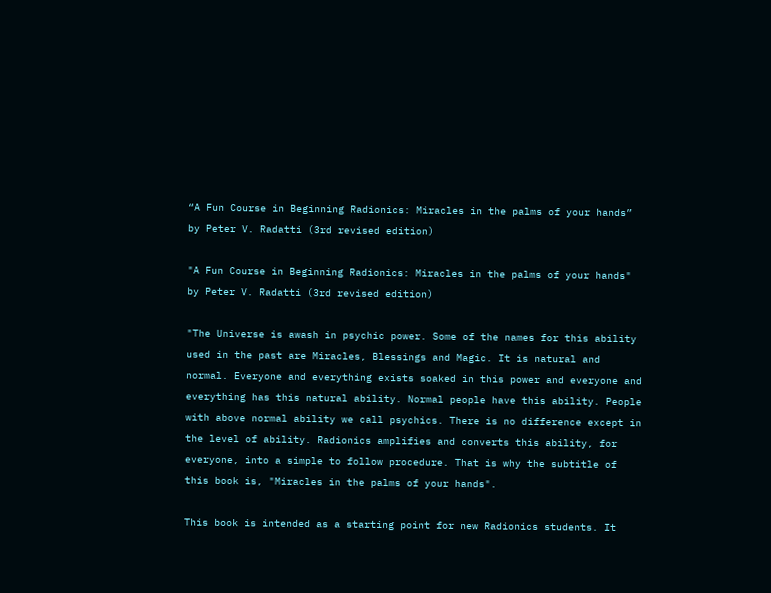“A Fun Course in Beginning Radionics: Miracles in the palms of your hands” by Peter V. Radatti (3rd revised edition)

"A Fun Course in Beginning Radionics: Miracles in the palms of your hands" by Peter V. Radatti (3rd revised edition)

"The Universe is awash in psychic power. Some of the names for this ability used in the past are Miracles, Blessings and Magic. It is natural and normal. Everyone and everything exists soaked in this power and everyone and everything has this natural ability. Normal people have this ability. People with above normal ability we call psychics. There is no difference except in the level of ability. Radionics amplifies and converts this ability, for everyone, into a simple to follow procedure. That is why the subtitle of this book is, "Miracles in the palms of your hands".

This book is intended as a starting point for new Radionics students. It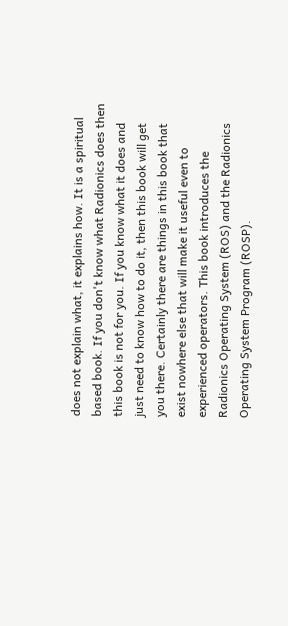does not explain what, it explains how. It is a spiritual based book. If you don't know what Radionics does then this book is not for you. If you know what it does and just need to know how to do it, then this book will get you there. Certainly there are things in this book that exist nowhere else that will make it useful even to experienced operators. This book introduces the Radionics Operating System (ROS) and the Radionics Operating System Program (ROSP).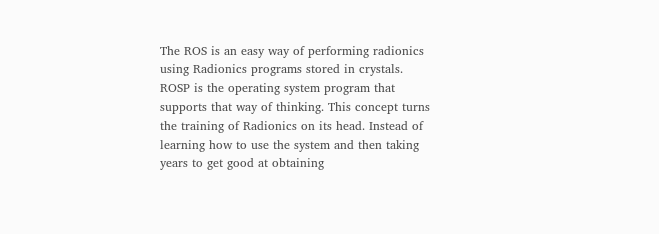The ROS is an easy way of performing radionics using Radionics programs stored in crystals. ROSP is the operating system program that supports that way of thinking. This concept turns the training of Radionics on its head. Instead of learning how to use the system and then taking years to get good at obtaining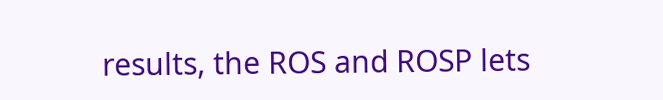results, the ROS and ROSP lets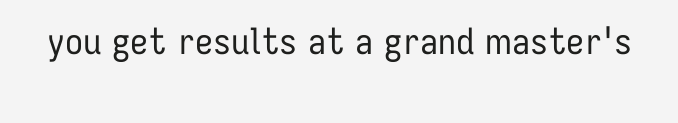you get results at a grand master's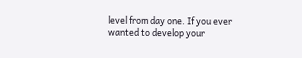level from day one. If you ever wanted to develop your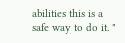abilities this is a safe way to do it. "